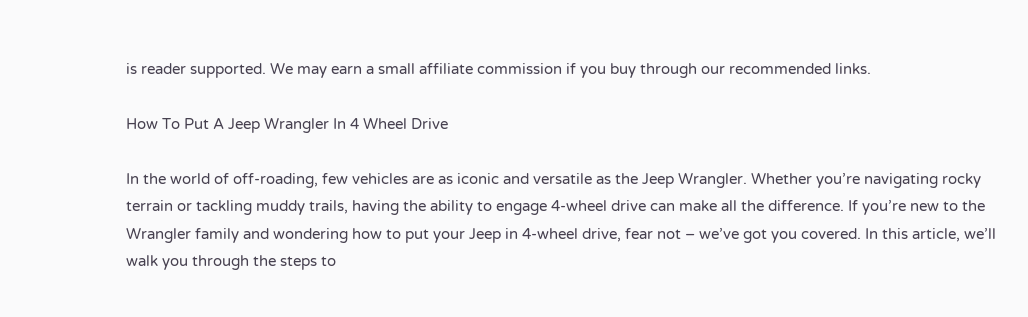is reader supported. We may earn a small affiliate commission if you buy through our recommended links.

How To Put A Jeep Wrangler In 4 Wheel Drive

In the world of off-roading, few vehicles are as iconic and versatile as the Jeep Wrangler. Whether you’re navigating rocky terrain or tackling muddy trails, having the ability to engage 4-wheel drive can make all the difference. If you’re new to the Wrangler family and wondering how to put your Jeep in 4-wheel drive, fear not – we’ve got you covered. In this article, we’ll walk you through the steps to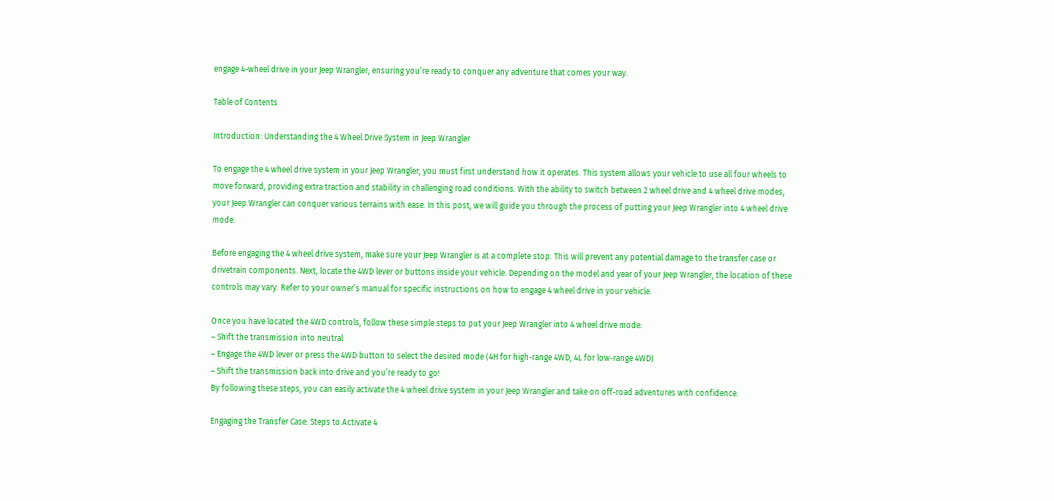engage 4-wheel drive in your Jeep Wrangler, ensuring you’re ready to conquer any adventure that comes your way.

Table of Contents

Introduction: Understanding the 4 Wheel Drive System in Jeep Wrangler

To engage the 4 wheel drive system in your Jeep Wrangler, you must first understand how it operates. This system allows your vehicle to use all four wheels to move forward, providing extra traction and stability in challenging road conditions. With the ability to switch between 2 wheel drive and 4 wheel drive modes, your Jeep Wrangler can conquer various terrains with ease. In this post, we will guide you through the process of putting your Jeep Wrangler into 4 wheel drive mode.

Before engaging the 4 wheel drive system, make sure your Jeep Wrangler is at a complete stop. This will prevent any potential damage to the transfer case or drivetrain components. Next, locate the 4WD lever or buttons inside your vehicle. Depending on the model and year of your Jeep Wrangler, the location of these controls may vary. Refer to your owner’s manual for specific instructions on how to engage 4 wheel drive in your vehicle.

Once you have located the 4WD controls, follow these simple steps to put your Jeep Wrangler into 4 wheel drive mode:
– Shift the transmission into neutral
– Engage the 4WD lever or press the 4WD button to select the desired mode (4H for high-range 4WD, 4L for low-range 4WD)
– Shift the transmission back into drive and you’re ready to go!
By following these steps, you can easily activate the 4 wheel drive system in your Jeep Wrangler and take on off-road adventures with confidence.

Engaging the Transfer Case: Steps to Activate 4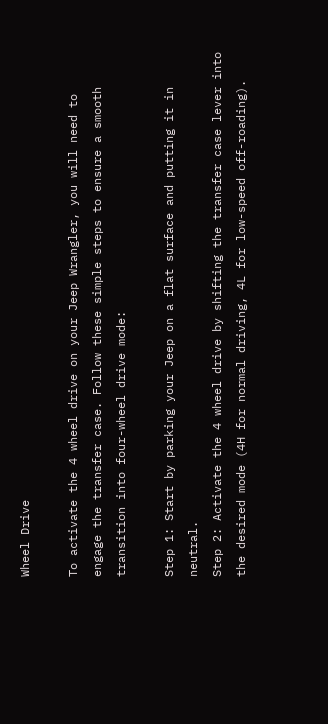Wheel Drive

To activate the 4 wheel drive on your Jeep Wrangler, you will need to engage the transfer case. Follow these simple steps to ensure a smooth transition into four-wheel drive mode:

Step 1: Start by parking your Jeep on a flat surface and putting it in neutral.
Step 2: Activate the 4 wheel drive by shifting the transfer case lever into the desired mode (4H for normal driving, 4L for low-speed off-roading).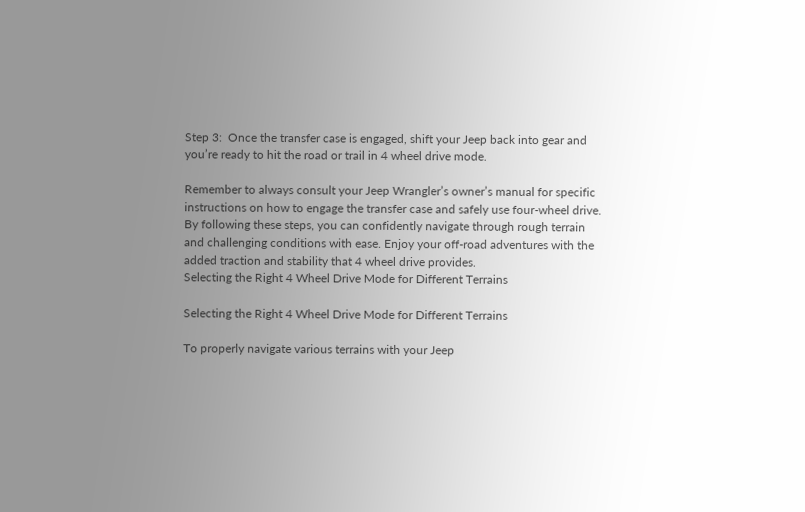Step 3:  Once the transfer case is engaged, shift your Jeep back into gear and you’re ready to hit the road or trail in 4 wheel drive mode.

Remember to always consult your Jeep Wrangler’s owner’s manual for specific instructions on how to engage the transfer case and safely use four-wheel drive. By following these steps, you can confidently navigate through rough terrain and challenging conditions with ease. Enjoy your off-road adventures with the added traction and stability that 4 wheel drive provides.
Selecting the Right 4 Wheel Drive Mode for Different Terrains

Selecting the Right 4 Wheel Drive Mode for Different Terrains

To properly navigate various terrains with your Jeep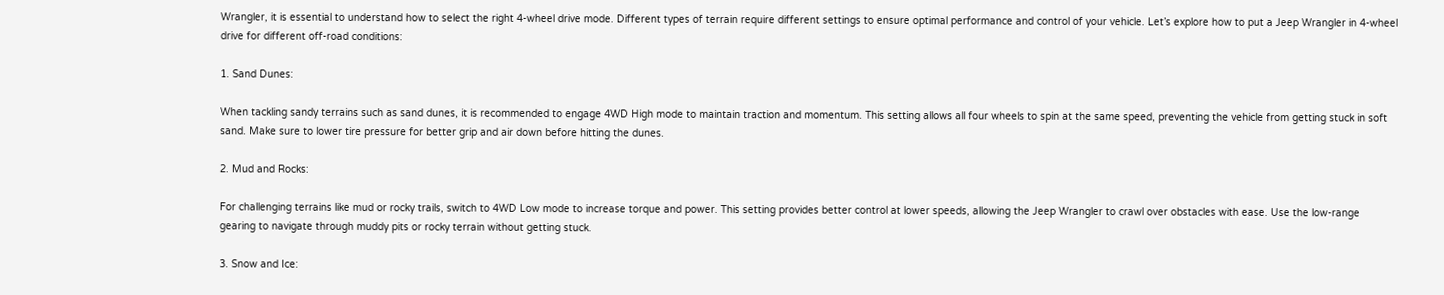Wrangler, it is essential to understand how to select the right 4-wheel drive mode. Different types of terrain require different settings to ensure optimal performance and control of your vehicle. Let’s explore how to put a Jeep Wrangler in 4-wheel drive for different off-road conditions:

1. Sand Dunes:

When tackling sandy terrains such as sand dunes, it is recommended to engage 4WD High mode to maintain traction and momentum. This setting allows all four wheels to spin at the same speed, preventing the vehicle from getting stuck in soft sand. Make sure to lower tire pressure for better grip and air down before hitting the dunes.

2. Mud and Rocks:

For challenging terrains like mud or rocky trails, switch to 4WD Low mode to increase torque and power. This setting provides better control at lower speeds, allowing the Jeep Wrangler to crawl over obstacles with ease. Use the low-range gearing to navigate through muddy pits or rocky terrain without getting stuck.

3. Snow and Ice: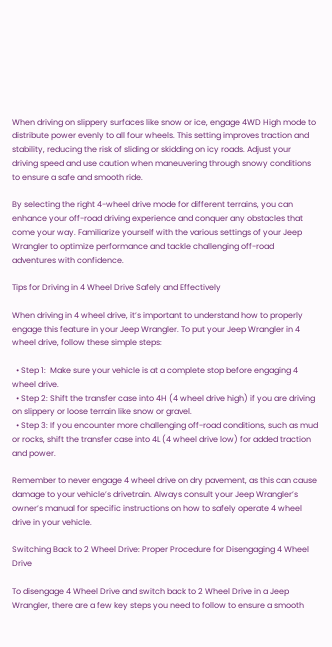When driving on slippery surfaces like snow or ice, engage 4WD High mode to distribute power evenly to all four wheels. This setting improves traction and stability, reducing the risk of sliding or skidding on icy roads. Adjust your driving speed and use caution when maneuvering through snowy conditions to ensure a safe and smooth ride.

By selecting the right 4-wheel drive mode for different terrains, you can enhance your off-road driving experience and conquer any obstacles that come your way. Familiarize yourself with the various settings of your Jeep Wrangler to optimize performance and tackle challenging off-road adventures with confidence.

Tips for Driving in 4 Wheel Drive Safely and Effectively

When driving in 4 wheel drive, it’s important to understand how to properly engage this feature in your Jeep Wrangler. To put your Jeep Wrangler in 4 wheel drive, follow these simple steps:

  • Step 1:  Make sure your vehicle is at a complete stop before engaging 4 wheel drive.
  • Step 2: Shift the transfer case into 4H (4 wheel drive high) if you are driving on slippery or loose terrain like snow or gravel.
  • Step 3: If you encounter more challenging off-road conditions, such as mud or rocks, shift the transfer case into 4L (4 wheel drive low) for added traction and power.

Remember to never engage 4 wheel drive on dry pavement, as this can cause damage to your vehicle’s drivetrain. Always consult your Jeep Wrangler’s owner’s manual for specific instructions on how to safely operate 4 wheel drive in your vehicle.

Switching Back to 2 Wheel Drive: Proper Procedure for Disengaging 4 Wheel Drive

To disengage 4 Wheel Drive and switch back to 2 Wheel Drive in a Jeep Wrangler, there are a few key steps you need to follow to ensure a smooth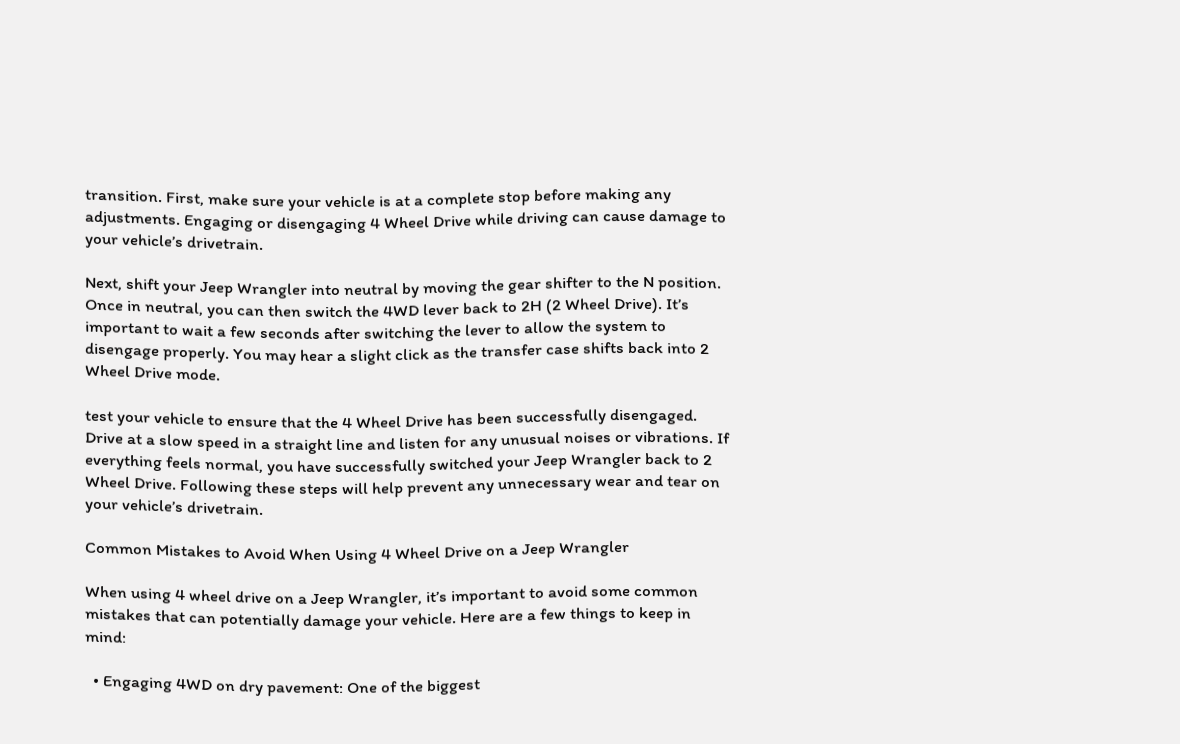transition. First, make sure your vehicle is at a complete stop before making any adjustments. Engaging or disengaging 4 Wheel Drive while driving can cause damage to your vehicle’s drivetrain.

Next, shift your Jeep Wrangler into neutral by moving the gear shifter to the N position. Once in neutral, you can then switch the 4WD lever back to 2H (2 Wheel Drive). It’s important to wait a few seconds after switching the lever to allow the system to disengage properly. You may hear a slight click as the transfer case shifts back into 2 Wheel Drive mode.

test your vehicle to ensure that the 4 Wheel Drive has been successfully disengaged. Drive at a slow speed in a straight line and listen for any unusual noises or vibrations. If everything feels normal, you have successfully switched your Jeep Wrangler back to 2 Wheel Drive. Following these steps will help prevent any unnecessary wear and tear on your vehicle’s drivetrain.

Common Mistakes to Avoid When Using 4 Wheel Drive on a Jeep Wrangler

When using 4 wheel drive on a Jeep Wrangler, it’s important to avoid some common mistakes that can potentially damage your vehicle. Here are a few things to keep in mind:

  • Engaging 4WD on dry pavement: One of the biggest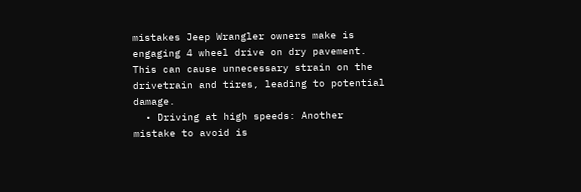mistakes Jeep Wrangler owners make is engaging 4 wheel drive on dry pavement. This can cause unnecessary strain on the drivetrain and tires, leading to potential damage.
  • Driving at high speeds: Another mistake to avoid is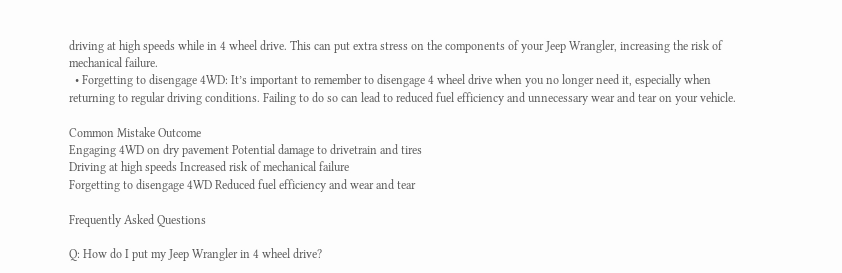driving at high speeds while in 4 wheel drive. This can put extra stress on the components of your Jeep Wrangler, increasing the risk of mechanical failure.
  • Forgetting to disengage 4WD: It’s important to remember to disengage 4 wheel drive when you no longer need it, especially when returning to regular driving conditions. Failing to do so can lead to reduced fuel efficiency and unnecessary wear and tear on your vehicle.

Common Mistake Outcome
Engaging 4WD on dry pavement Potential damage to drivetrain and tires
Driving at high speeds Increased risk of mechanical failure
Forgetting to disengage 4WD Reduced fuel efficiency and wear and tear

Frequently Asked Questions

Q: How do I put my Jeep Wrangler in 4 wheel drive?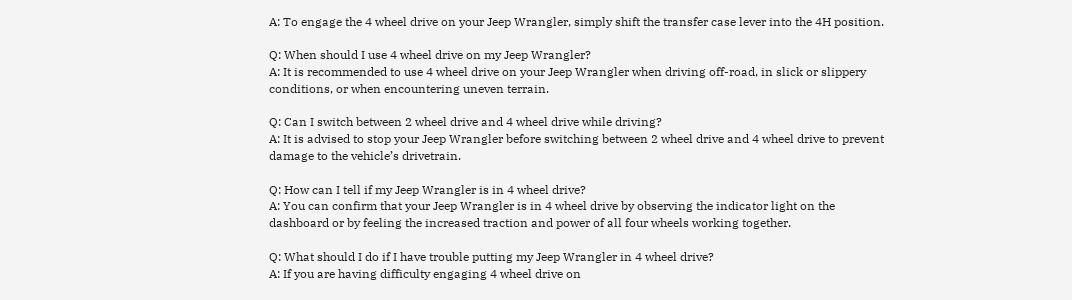A: To engage the 4 wheel drive on your Jeep Wrangler, simply shift the transfer case lever into the 4H position.

Q: When should I use 4 wheel drive on my Jeep Wrangler?
A: It is recommended to use 4 wheel drive on your Jeep Wrangler when driving off-road, in slick or slippery conditions, or when encountering uneven terrain.

Q: Can I switch between 2 wheel drive and 4 wheel drive while driving?
A: It is advised to stop your Jeep Wrangler before switching between 2 wheel drive and 4 wheel drive to prevent damage to the vehicle’s drivetrain.

Q: How can I tell if my Jeep Wrangler is in 4 wheel drive?
A: You can confirm that your Jeep Wrangler is in 4 wheel drive by observing the indicator light on the dashboard or by feeling the increased traction and power of all four wheels working together.

Q: What should I do if I have trouble putting my Jeep Wrangler in 4 wheel drive?
A: If you are having difficulty engaging 4 wheel drive on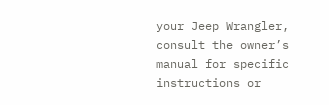your Jeep Wrangler, consult the owner’s manual for specific instructions or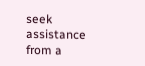seek assistance from a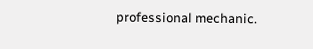professional mechanic.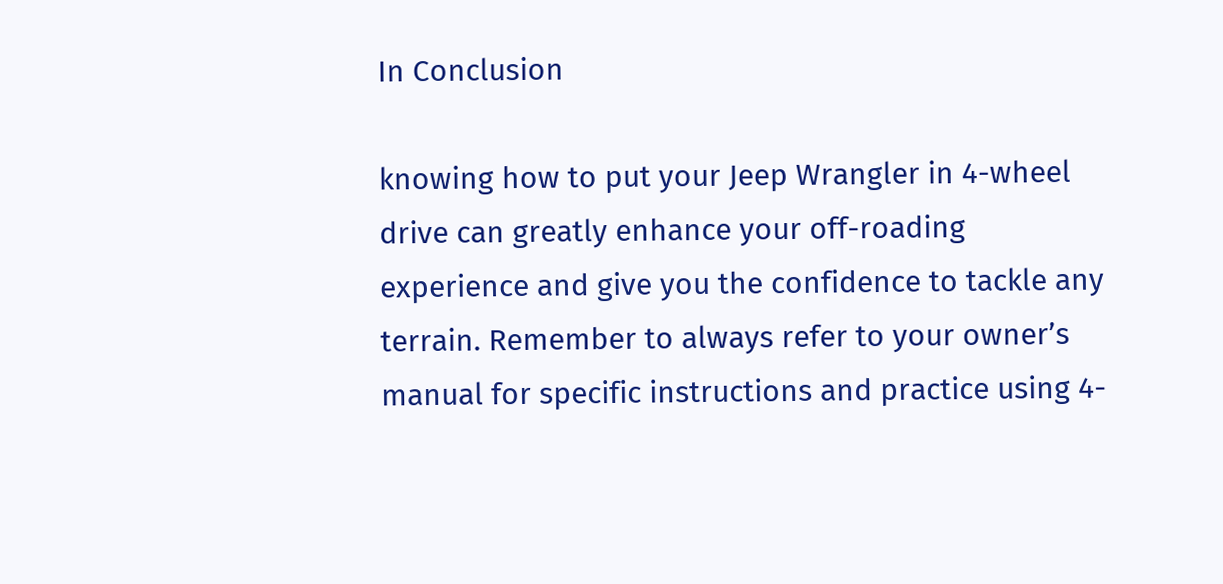In Conclusion

knowing how to put your Jeep Wrangler in 4-wheel drive can greatly enhance your off-roading experience and give you the confidence to tackle any terrain. Remember to always refer to your owner’s manual for specific instructions and practice using 4-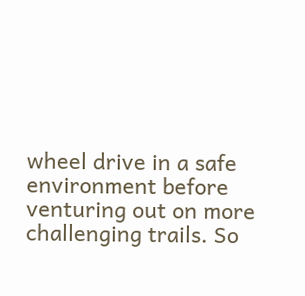wheel drive in a safe environment before venturing out on more challenging trails. So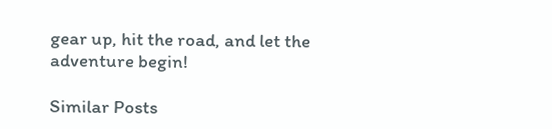gear up, hit the road, and let the adventure begin!

Similar Posts